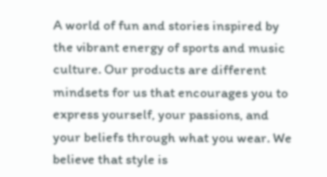A world of fun and stories inspired by the vibrant energy of sports and music culture. Our products are different mindsets for us that encourages you to express yourself, your passions, and your beliefs through what you wear. We believe that style is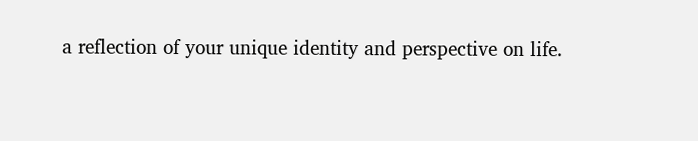a reflection of your unique identity and perspective on life.